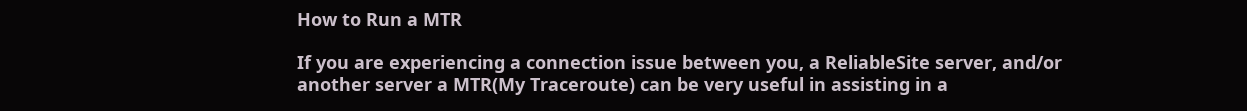How to Run a MTR

If you are experiencing a connection issue between you, a ReliableSite server, and/or another server a MTR(My Traceroute) can be very useful in assisting in a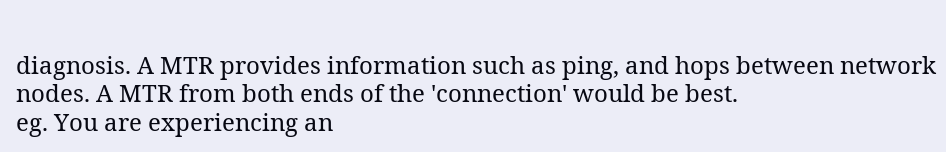diagnosis. A MTR provides information such as ping, and hops between network nodes. A MTR from both ends of the 'connection' would be best.
eg. You are experiencing an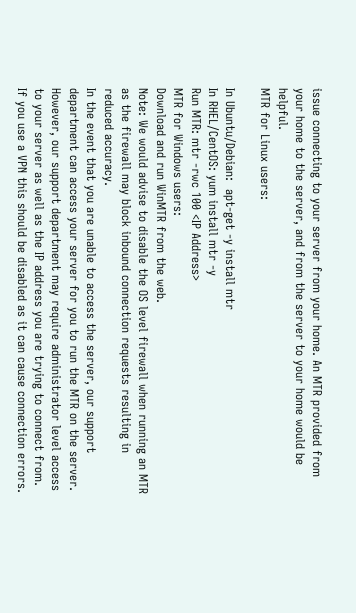issue connecting to your server from your home. An MTR provided from your home to the server, and from the server to your home would be helpful.
MTR for Linux users:

In Ubuntu/Debian:  apt-get -y install mtr
In RHEL/CentOS: yum install mtr -y
Run MTR: mtr -rwc 100 <IP Address>
MTR for Windows users:
Download and run WinMTR from the web.
Note: We would advise to disable the OS level firewall when running an MTR as the firewall may block inbound connection requests resulting in reduced accuracy.
In the event that you are unable to access the server, our support department can access your server for you to run the MTR on the server. However, our support department may require administrator level access to your server as well as the IP address you are trying to connect from. If you use a VPN this should be disabled as it can cause connection errors.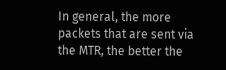In general, the more packets that are sent via the MTR, the better the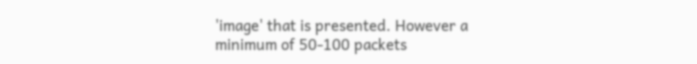'image' that is presented. However a minimum of 50-100 packets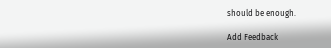should be enough.

Add Feedback